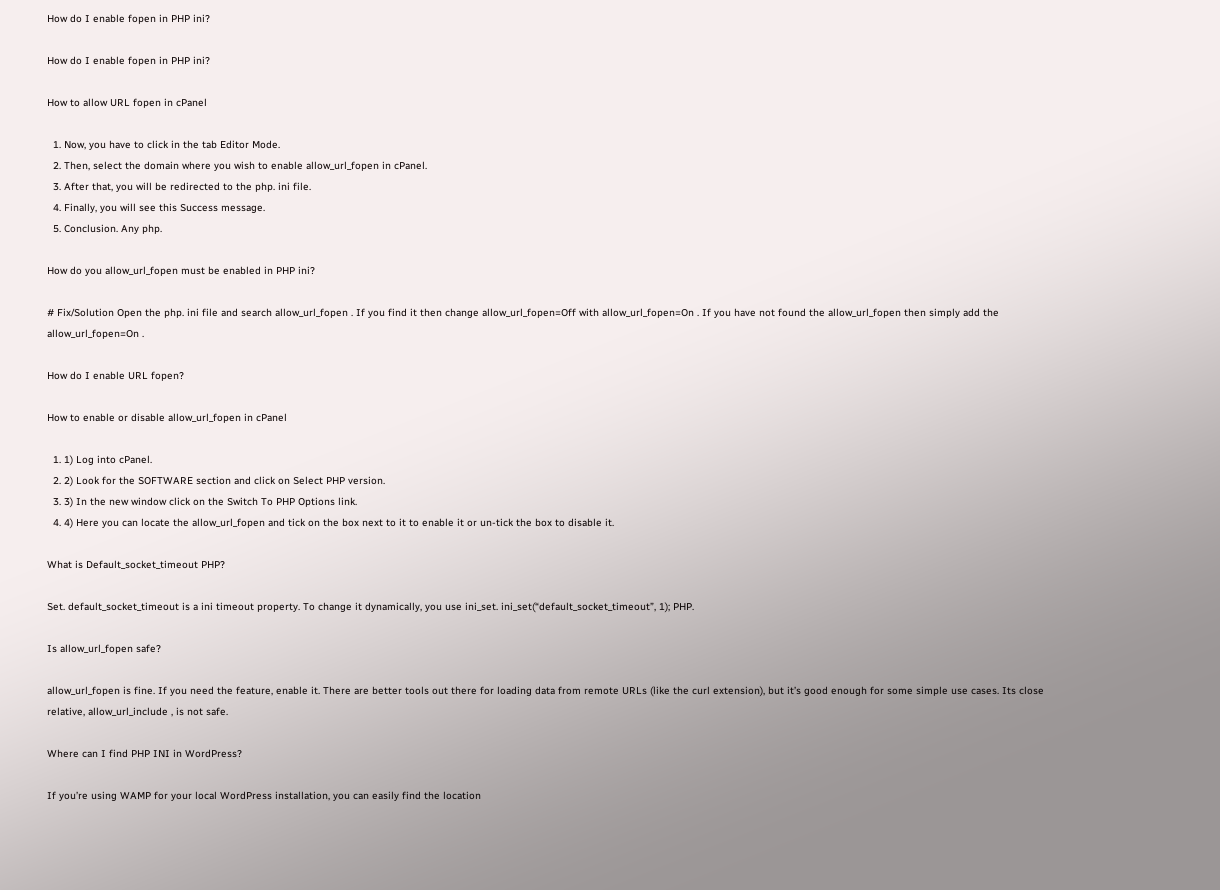How do I enable fopen in PHP ini?

How do I enable fopen in PHP ini?

How to allow URL fopen in cPanel

  1. Now, you have to click in the tab Editor Mode.
  2. Then, select the domain where you wish to enable allow_url_fopen in cPanel.
  3. After that, you will be redirected to the php. ini file.
  4. Finally, you will see this Success message.
  5. Conclusion. Any php.

How do you allow_url_fopen must be enabled in PHP ini?

# Fix/Solution Open the php. ini file and search allow_url_fopen . If you find it then change allow_url_fopen=Off with allow_url_fopen=On . If you have not found the allow_url_fopen then simply add the allow_url_fopen=On .

How do I enable URL fopen?

How to enable or disable allow_url_fopen in cPanel

  1. 1) Log into cPanel.
  2. 2) Look for the SOFTWARE section and click on Select PHP version.
  3. 3) In the new window click on the Switch To PHP Options link.
  4. 4) Here you can locate the allow_url_fopen and tick on the box next to it to enable it or un-tick the box to disable it.

What is Default_socket_timeout PHP?

Set. default_socket_timeout is a ini timeout property. To change it dynamically, you use ini_set. ini_set(“default_socket_timeout”, 1); PHP.

Is allow_url_fopen safe?

allow_url_fopen is fine. If you need the feature, enable it. There are better tools out there for loading data from remote URLs (like the curl extension), but it’s good enough for some simple use cases. Its close relative, allow_url_include , is not safe.

Where can I find PHP INI in WordPress?

If you’re using WAMP for your local WordPress installation, you can easily find the location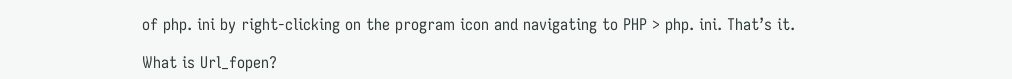of php. ini by right-clicking on the program icon and navigating to PHP > php. ini. That’s it.

What is Url_fopen?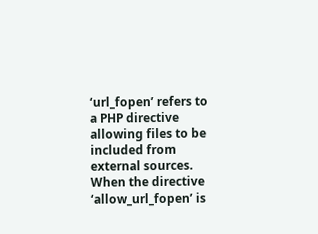‘url_fopen’ refers to a PHP directive allowing files to be included from external sources. When the directive ‘allow_url_fopen’ is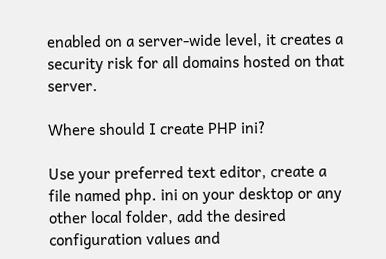enabled on a server-wide level, it creates a security risk for all domains hosted on that server.

Where should I create PHP ini?

Use your preferred text editor, create a file named php. ini on your desktop or any other local folder, add the desired configuration values and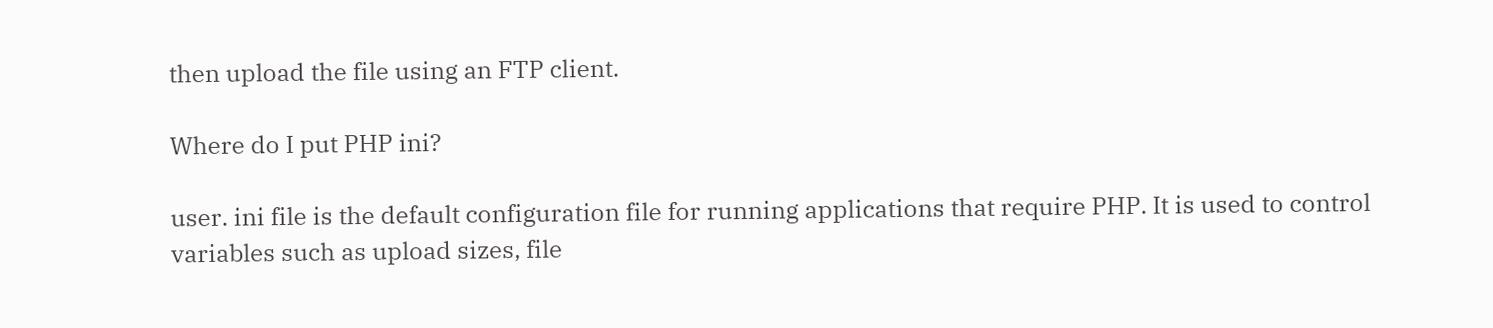then upload the file using an FTP client.

Where do I put PHP ini?

user. ini file is the default configuration file for running applications that require PHP. It is used to control variables such as upload sizes, file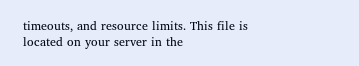timeouts, and resource limits. This file is located on your server in the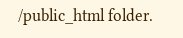/public_html folder.